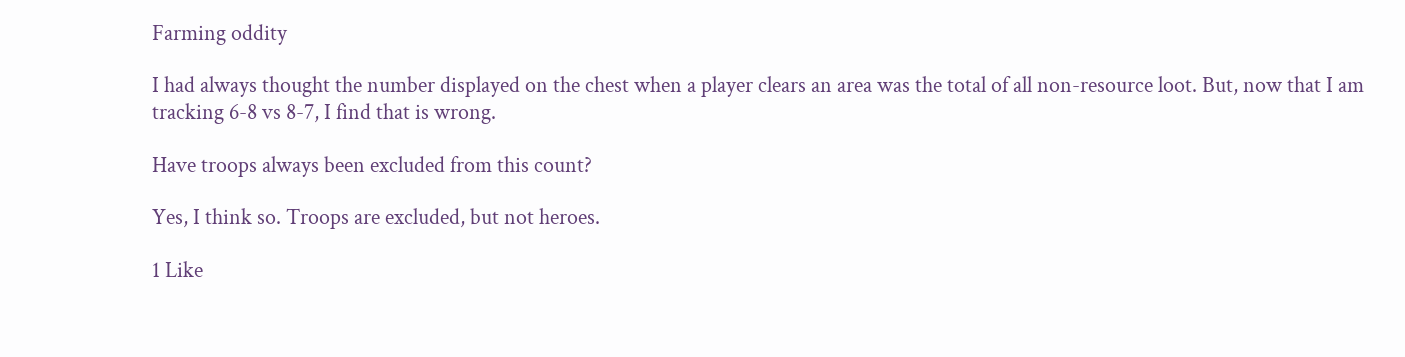Farming oddity

I had always thought the number displayed on the chest when a player clears an area was the total of all non-resource loot. But, now that I am tracking 6-8 vs 8-7, I find that is wrong.

Have troops always been excluded from this count?

Yes, I think so. Troops are excluded, but not heroes.

1 Like